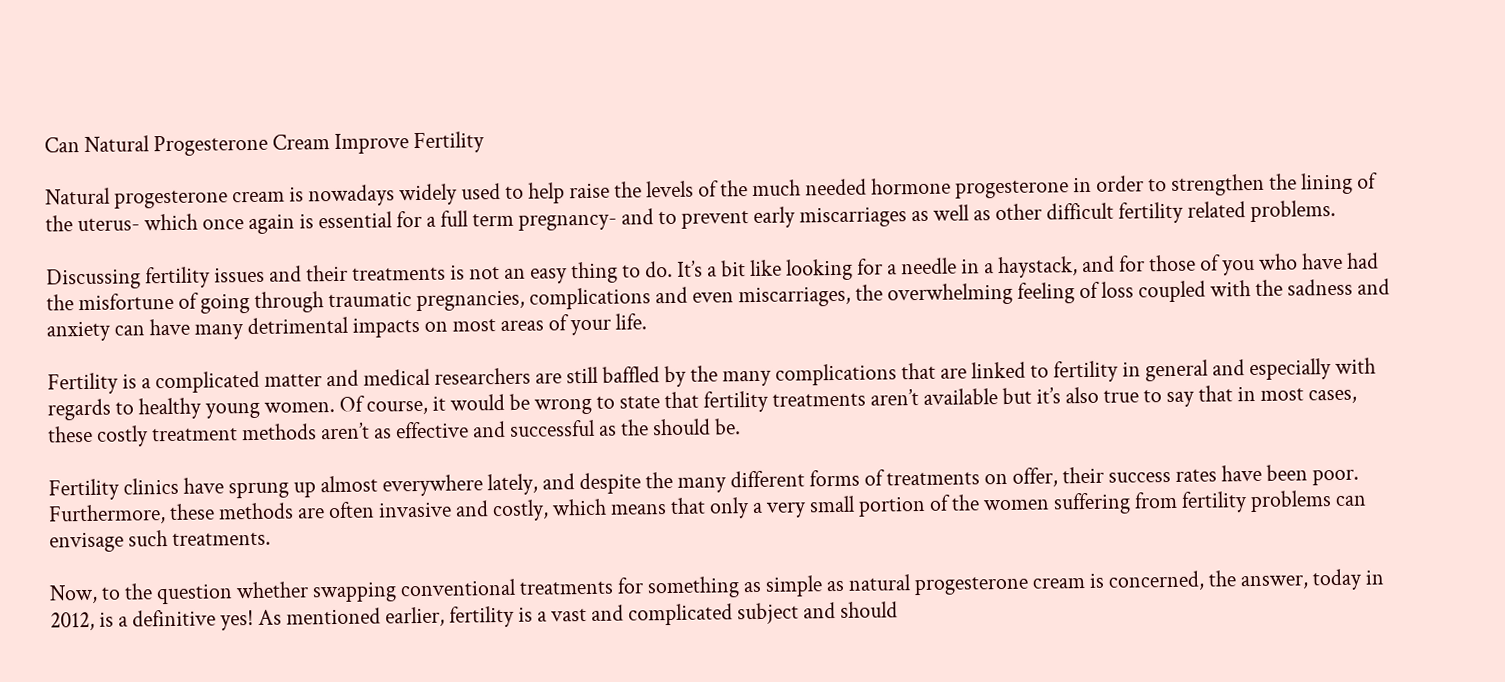Can Natural Progesterone Cream Improve Fertility

Natural progesterone cream is nowadays widely used to help raise the levels of the much needed hormone progesterone in order to strengthen the lining of the uterus- which once again is essential for a full term pregnancy- and to prevent early miscarriages as well as other difficult fertility related problems.

Discussing fertility issues and their treatments is not an easy thing to do. It’s a bit like looking for a needle in a haystack, and for those of you who have had the misfortune of going through traumatic pregnancies, complications and even miscarriages, the overwhelming feeling of loss coupled with the sadness and anxiety can have many detrimental impacts on most areas of your life.

Fertility is a complicated matter and medical researchers are still baffled by the many complications that are linked to fertility in general and especially with regards to healthy young women. Of course, it would be wrong to state that fertility treatments aren’t available but it’s also true to say that in most cases, these costly treatment methods aren’t as effective and successful as the should be.

Fertility clinics have sprung up almost everywhere lately, and despite the many different forms of treatments on offer, their success rates have been poor. Furthermore, these methods are often invasive and costly, which means that only a very small portion of the women suffering from fertility problems can envisage such treatments.

Now, to the question whether swapping conventional treatments for something as simple as natural progesterone cream is concerned, the answer, today in 2012, is a definitive yes! As mentioned earlier, fertility is a vast and complicated subject and should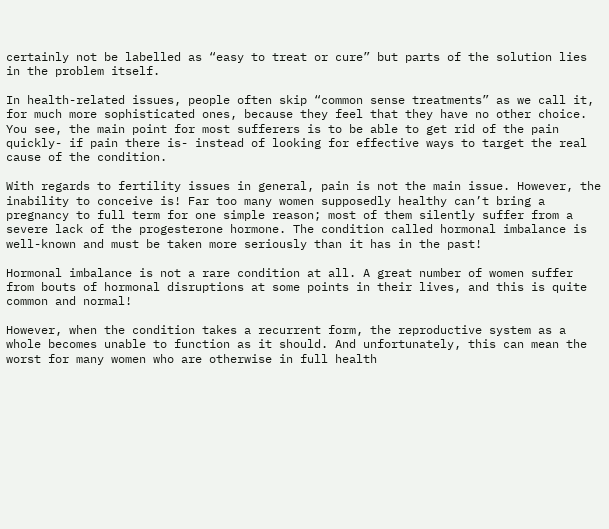certainly not be labelled as “easy to treat or cure” but parts of the solution lies in the problem itself.

In health-related issues, people often skip “common sense treatments” as we call it, for much more sophisticated ones, because they feel that they have no other choice. You see, the main point for most sufferers is to be able to get rid of the pain quickly- if pain there is- instead of looking for effective ways to target the real cause of the condition.

With regards to fertility issues in general, pain is not the main issue. However, the inability to conceive is! Far too many women supposedly healthy can’t bring a pregnancy to full term for one simple reason; most of them silently suffer from a severe lack of the progesterone hormone. The condition called hormonal imbalance is well-known and must be taken more seriously than it has in the past!

Hormonal imbalance is not a rare condition at all. A great number of women suffer from bouts of hormonal disruptions at some points in their lives, and this is quite common and normal!

However, when the condition takes a recurrent form, the reproductive system as a whole becomes unable to function as it should. And unfortunately, this can mean the worst for many women who are otherwise in full health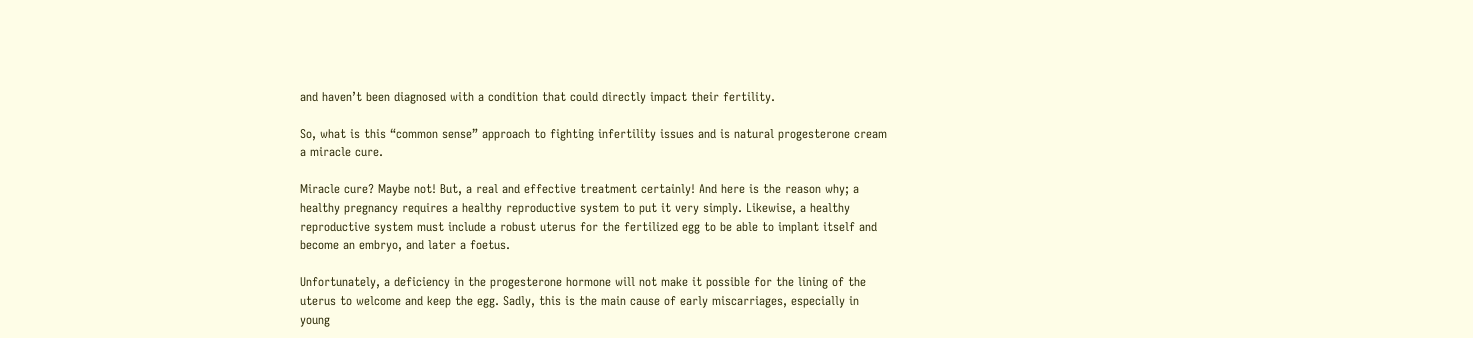and haven’t been diagnosed with a condition that could directly impact their fertility.

So, what is this “common sense” approach to fighting infertility issues and is natural progesterone cream a miracle cure.

Miracle cure? Maybe not! But, a real and effective treatment certainly! And here is the reason why; a healthy pregnancy requires a healthy reproductive system to put it very simply. Likewise, a healthy reproductive system must include a robust uterus for the fertilized egg to be able to implant itself and become an embryo, and later a foetus.

Unfortunately, a deficiency in the progesterone hormone will not make it possible for the lining of the uterus to welcome and keep the egg. Sadly, this is the main cause of early miscarriages, especially in young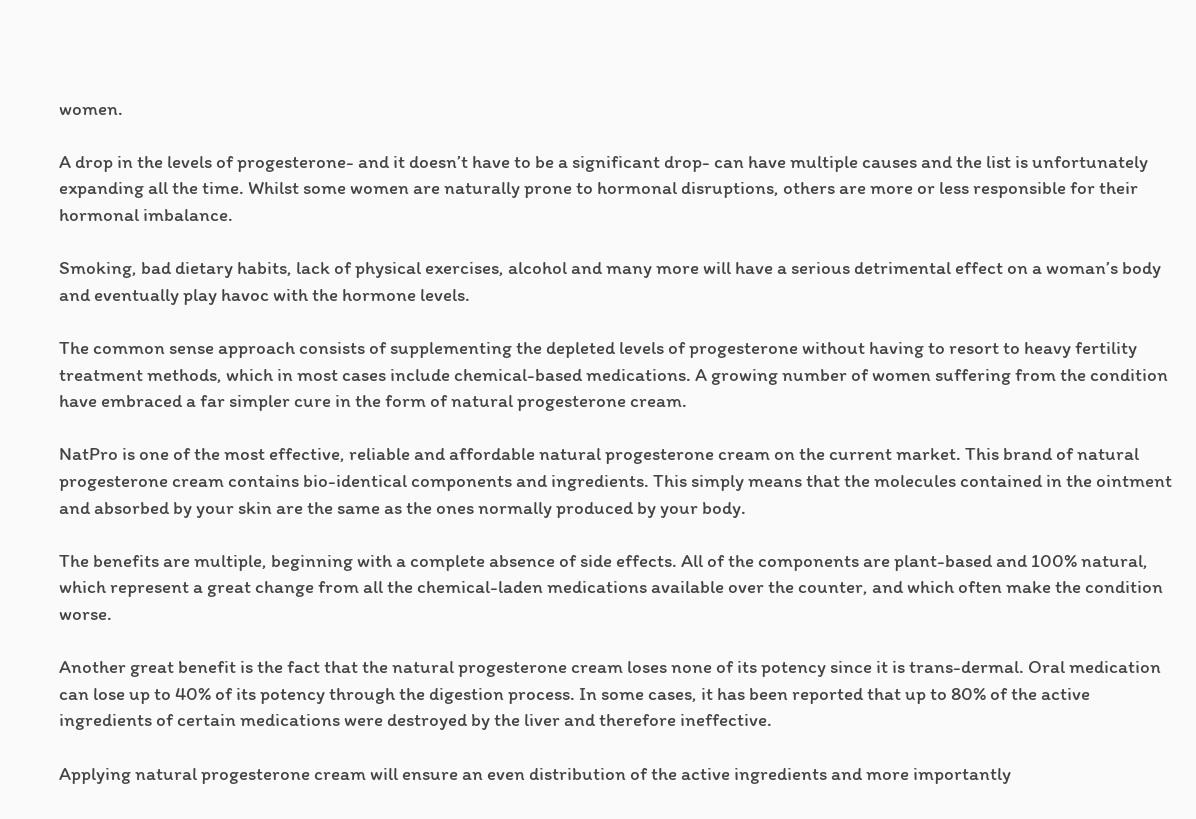women.

A drop in the levels of progesterone- and it doesn’t have to be a significant drop- can have multiple causes and the list is unfortunately expanding all the time. Whilst some women are naturally prone to hormonal disruptions, others are more or less responsible for their hormonal imbalance.

Smoking, bad dietary habits, lack of physical exercises, alcohol and many more will have a serious detrimental effect on a woman’s body and eventually play havoc with the hormone levels.

The common sense approach consists of supplementing the depleted levels of progesterone without having to resort to heavy fertility treatment methods, which in most cases include chemical-based medications. A growing number of women suffering from the condition have embraced a far simpler cure in the form of natural progesterone cream.

NatPro is one of the most effective, reliable and affordable natural progesterone cream on the current market. This brand of natural progesterone cream contains bio-identical components and ingredients. This simply means that the molecules contained in the ointment and absorbed by your skin are the same as the ones normally produced by your body.

The benefits are multiple, beginning with a complete absence of side effects. All of the components are plant-based and 100% natural, which represent a great change from all the chemical-laden medications available over the counter, and which often make the condition worse.

Another great benefit is the fact that the natural progesterone cream loses none of its potency since it is trans-dermal. Oral medication can lose up to 40% of its potency through the digestion process. In some cases, it has been reported that up to 80% of the active ingredients of certain medications were destroyed by the liver and therefore ineffective.

Applying natural progesterone cream will ensure an even distribution of the active ingredients and more importantly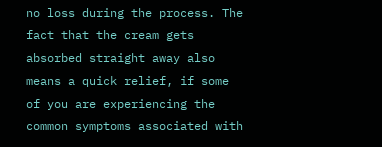no loss during the process. The fact that the cream gets absorbed straight away also means a quick relief, if some of you are experiencing the common symptoms associated with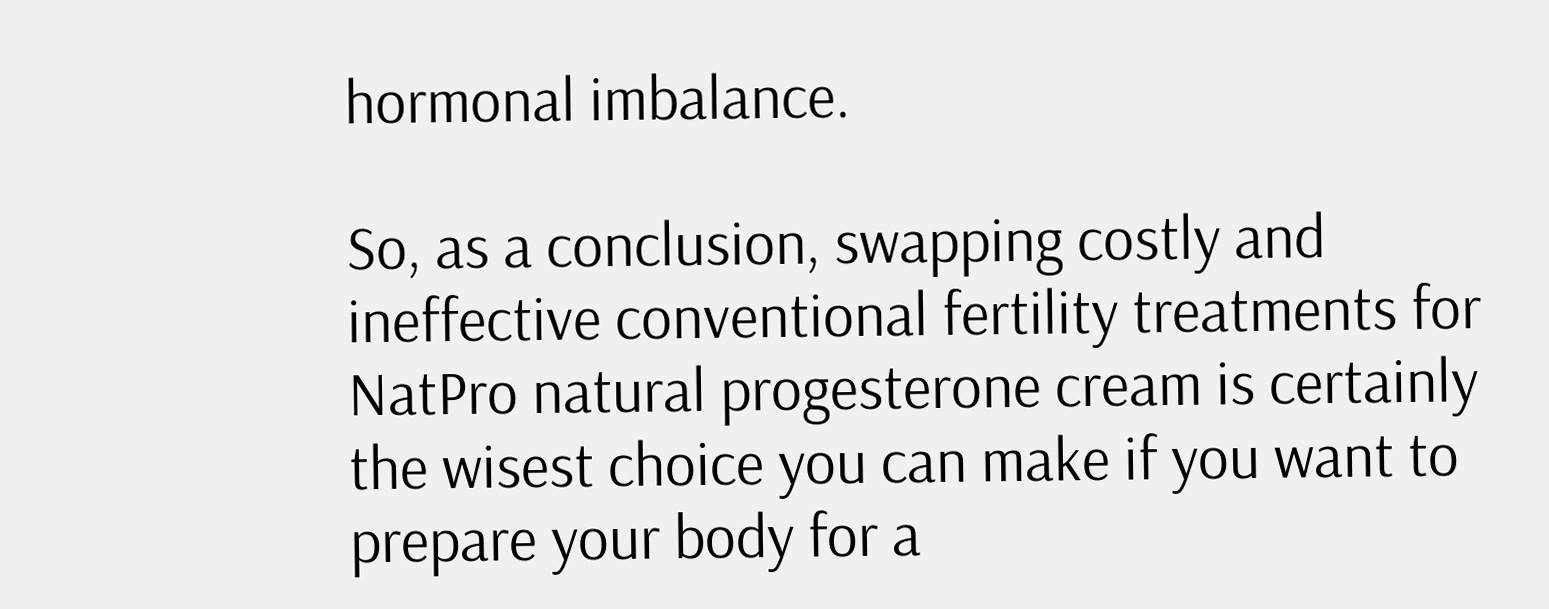hormonal imbalance.

So, as a conclusion, swapping costly and ineffective conventional fertility treatments for NatPro natural progesterone cream is certainly the wisest choice you can make if you want to prepare your body for a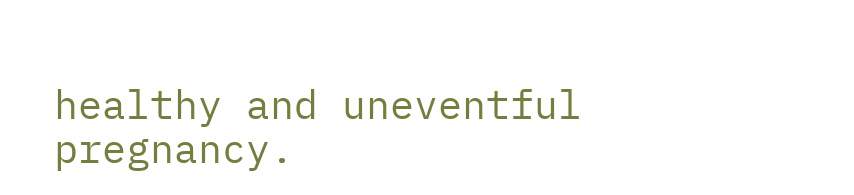healthy and uneventful pregnancy.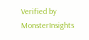Verified by MonsterInsights